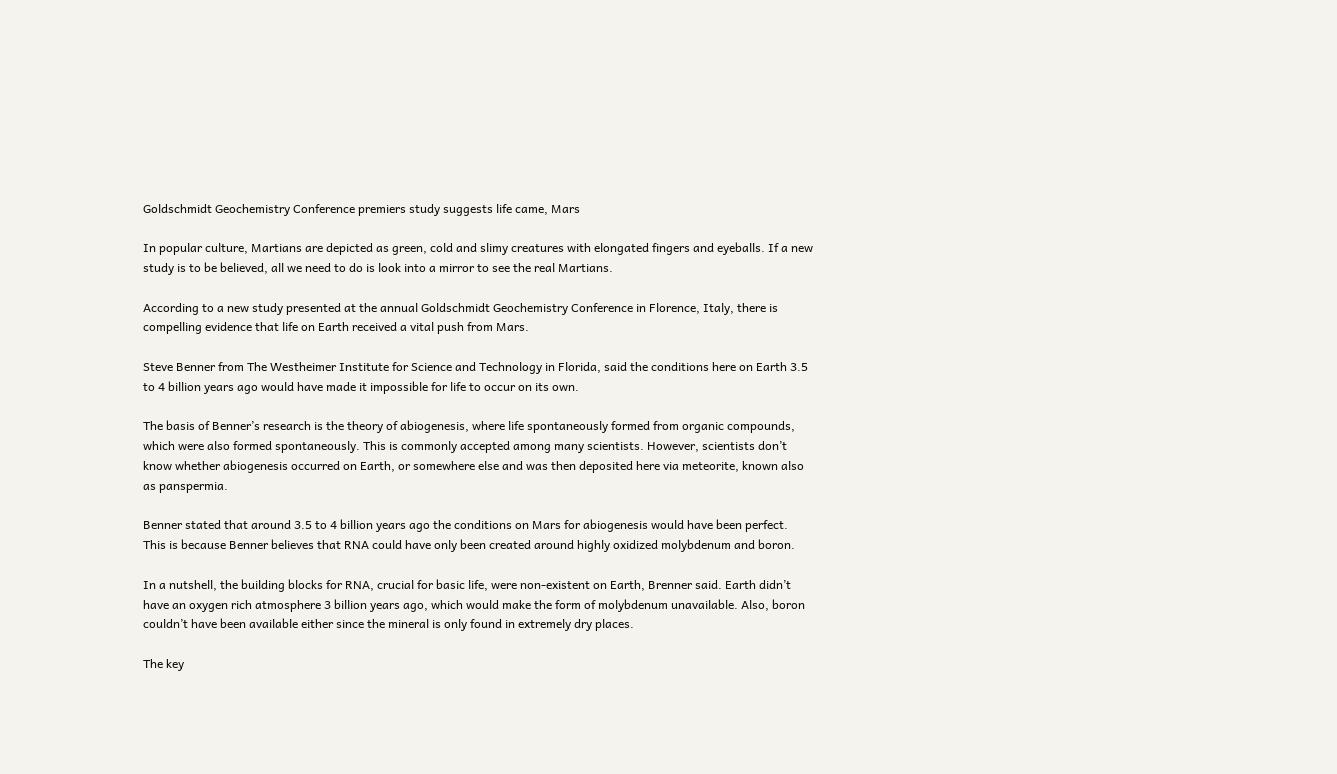Goldschmidt Geochemistry Conference premiers study suggests life came, Mars

In popular culture, Martians are depicted as green, cold and slimy creatures with elongated fingers and eyeballs. If a new study is to be believed, all we need to do is look into a mirror to see the real Martians.

According to a new study presented at the annual Goldschmidt Geochemistry Conference in Florence, Italy, there is compelling evidence that life on Earth received a vital push from Mars.

Steve Benner from The Westheimer Institute for Science and Technology in Florida, said the conditions here on Earth 3.5 to 4 billion years ago would have made it impossible for life to occur on its own.

The basis of Benner’s research is the theory of abiogenesis, where life spontaneously formed from organic compounds, which were also formed spontaneously. This is commonly accepted among many scientists. However, scientists don’t know whether abiogenesis occurred on Earth, or somewhere else and was then deposited here via meteorite, known also as panspermia.

Benner stated that around 3.5 to 4 billion years ago the conditions on Mars for abiogenesis would have been perfect. This is because Benner believes that RNA could have only been created around highly oxidized molybdenum and boron.

In a nutshell, the building blocks for RNA, crucial for basic life, were non-existent on Earth, Brenner said. Earth didn’t have an oxygen rich atmosphere 3 billion years ago, which would make the form of molybdenum unavailable. Also, boron couldn’t have been available either since the mineral is only found in extremely dry places.

The key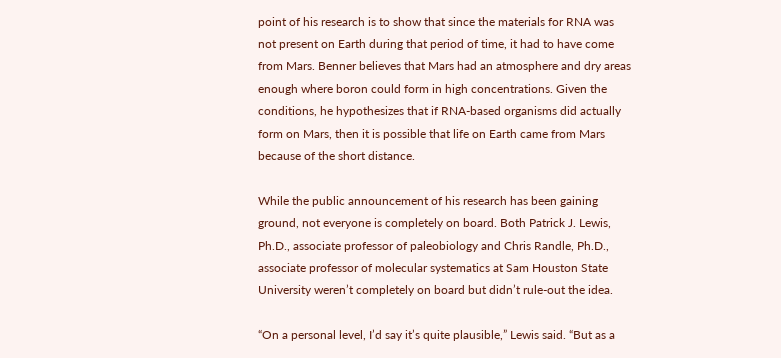point of his research is to show that since the materials for RNA was not present on Earth during that period of time, it had to have come from Mars. Benner believes that Mars had an atmosphere and dry areas enough where boron could form in high concentrations. Given the conditions, he hypothesizes that if RNA-based organisms did actually form on Mars, then it is possible that life on Earth came from Mars because of the short distance.

While the public announcement of his research has been gaining ground, not everyone is completely on board. Both Patrick J. Lewis, Ph.D., associate professor of paleobiology and Chris Randle, Ph.D., associate professor of molecular systematics at Sam Houston State University weren’t completely on board but didn’t rule-out the idea.

“On a personal level, I’d say it’s quite plausible,” Lewis said. “But as a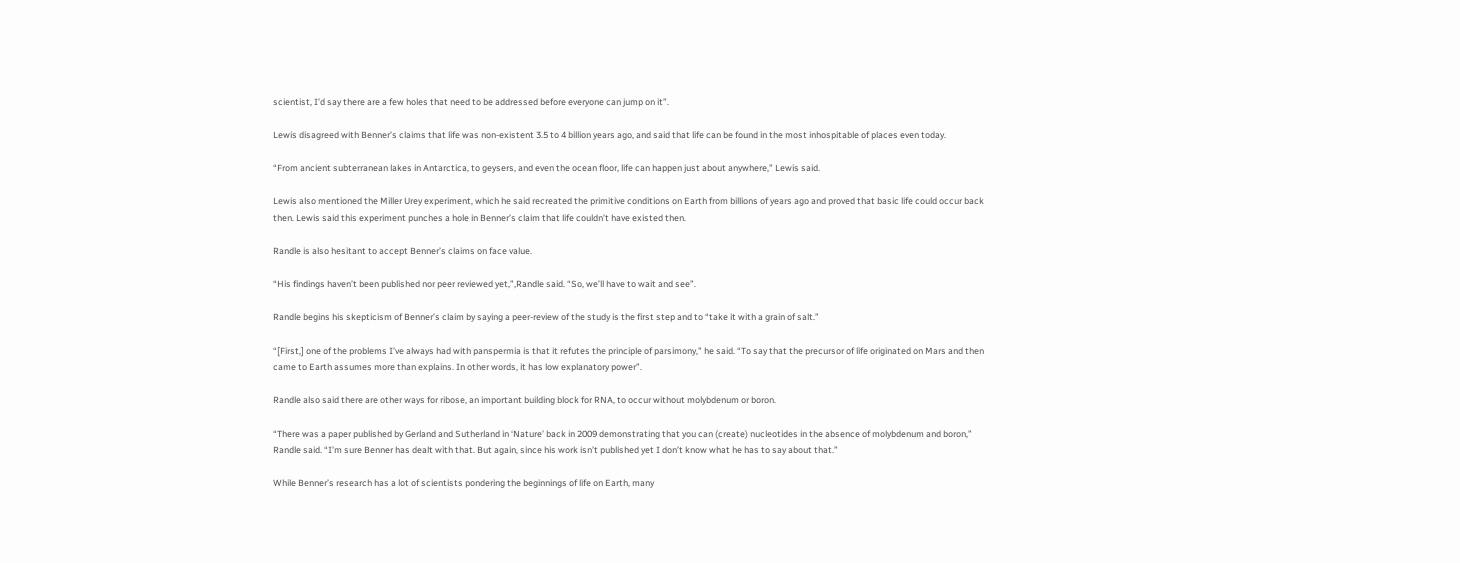scientist, I’d say there are a few holes that need to be addressed before everyone can jump on it”.

Lewis disagreed with Benner’s claims that life was non-existent 3.5 to 4 billion years ago, and said that life can be found in the most inhospitable of places even today.

“From ancient subterranean lakes in Antarctica, to geysers, and even the ocean floor, life can happen just about anywhere,” Lewis said.

Lewis also mentioned the Miller Urey experiment, which he said recreated the primitive conditions on Earth from billions of years ago and proved that basic life could occur back then. Lewis said this experiment punches a hole in Benner’s claim that life couldn’t have existed then.

Randle is also hesitant to accept Benner’s claims on face value.

“His findings haven’t been published nor peer reviewed yet,”,Randle said. “So, we’ll have to wait and see”.

Randle begins his skepticism of Benner’s claim by saying a peer-review of the study is the first step and to “take it with a grain of salt.”

“[First,] one of the problems I’ve always had with panspermia is that it refutes the principle of parsimony,” he said. “To say that the precursor of life originated on Mars and then came to Earth assumes more than explains. In other words, it has low explanatory power”.

Randle also said there are other ways for ribose, an important building block for RNA, to occur without molybdenum or boron.

“There was a paper published by Gerland and Sutherland in ‘Nature’ back in 2009 demonstrating that you can (create) nucleotides in the absence of molybdenum and boron,” Randle said. “I’m sure Benner has dealt with that. But again, since his work isn’t published yet I don’t know what he has to say about that.”

While Benner’s research has a lot of scientists pondering the beginnings of life on Earth, many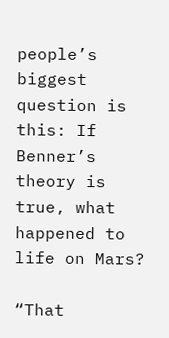people’s biggest question is this: If Benner’s theory is true, what happened to life on Mars?

“That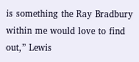is something the Ray Bradbury within me would love to find out,” Lewis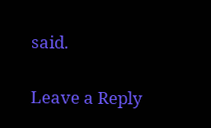said.

Leave a Reply